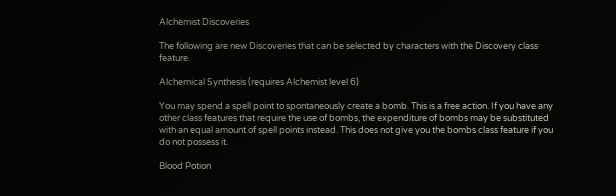Alchemist Discoveries

The following are new Discoveries that can be selected by characters with the Discovery class feature.

Alchemical Synthesis (requires Alchemist level 6)

You may spend a spell point to spontaneously create a bomb. This is a free action. If you have any other class features that require the use of bombs, the expenditure of bombs may be substituted with an equal amount of spell points instead. This does not give you the bombs class feature if you do not possess it.

Blood Potion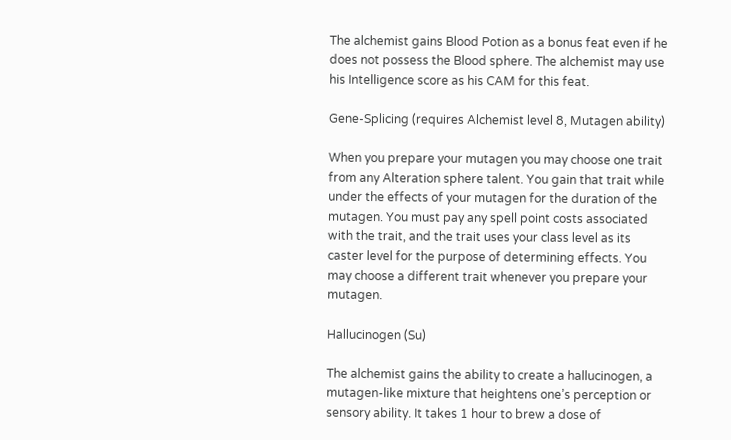The alchemist gains Blood Potion as a bonus feat even if he does not possess the Blood sphere. The alchemist may use his Intelligence score as his CAM for this feat.

Gene-Splicing (requires Alchemist level 8, Mutagen ability)

When you prepare your mutagen you may choose one trait from any Alteration sphere talent. You gain that trait while under the effects of your mutagen for the duration of the mutagen. You must pay any spell point costs associated with the trait, and the trait uses your class level as its caster level for the purpose of determining effects. You may choose a different trait whenever you prepare your mutagen.

Hallucinogen (Su)

The alchemist gains the ability to create a hallucinogen, a mutagen-like mixture that heightens one’s perception or sensory ability. It takes 1 hour to brew a dose of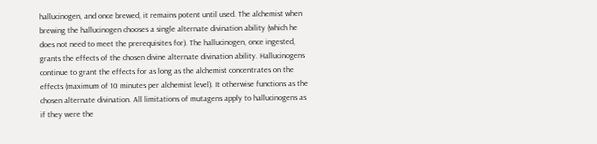hallucinogen, and once brewed, it remains potent until used. The alchemist when brewing the hallucinogen chooses a single alternate divination ability (which he does not need to meet the prerequisites for). The hallucinogen, once ingested, grants the effects of the chosen divine alternate divination ability. Hallucinogens continue to grant the effects for as long as the alchemist concentrates on the effects (maximum of 10 minutes per alchemist level). It otherwise functions as the chosen alternate divination. All limitations of mutagens apply to hallucinogens as if they were the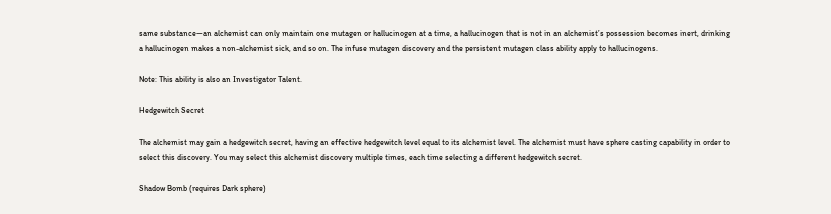same substance—an alchemist can only maintain one mutagen or hallucinogen at a time, a hallucinogen that is not in an alchemist’s possession becomes inert, drinking a hallucinogen makes a non-alchemist sick, and so on. The infuse mutagen discovery and the persistent mutagen class ability apply to hallucinogens.

Note: This ability is also an Investigator Talent.

Hedgewitch Secret

The alchemist may gain a hedgewitch secret, having an effective hedgewitch level equal to its alchemist level. The alchemist must have sphere casting capability in order to select this discovery. You may select this alchemist discovery multiple times, each time selecting a different hedgewitch secret.

Shadow Bomb (requires Dark sphere)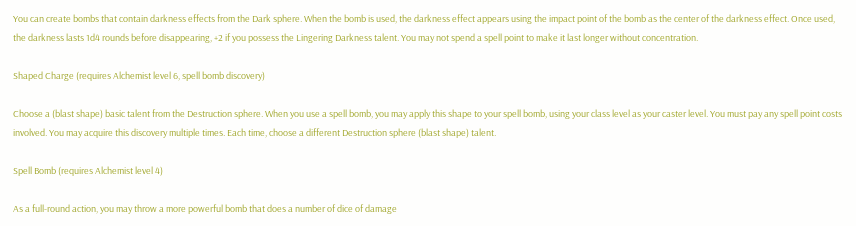You can create bombs that contain darkness effects from the Dark sphere. When the bomb is used, the darkness effect appears using the impact point of the bomb as the center of the darkness effect. Once used, the darkness lasts 1d4 rounds before disappearing, +2 if you possess the Lingering Darkness talent. You may not spend a spell point to make it last longer without concentration.

Shaped Charge (requires Alchemist level 6, spell bomb discovery)

Choose a (blast shape) basic talent from the Destruction sphere. When you use a spell bomb, you may apply this shape to your spell bomb, using your class level as your caster level. You must pay any spell point costs involved. You may acquire this discovery multiple times. Each time, choose a different Destruction sphere (blast shape) talent.

Spell Bomb (requires Alchemist level 4)

As a full-round action, you may throw a more powerful bomb that does a number of dice of damage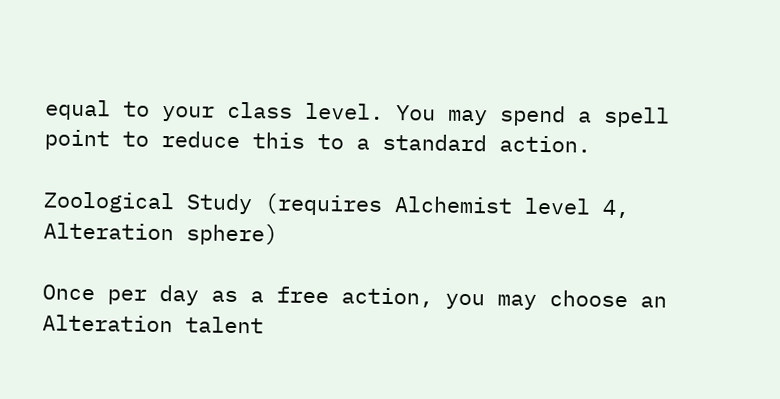equal to your class level. You may spend a spell point to reduce this to a standard action.

Zoological Study (requires Alchemist level 4, Alteration sphere)

Once per day as a free action, you may choose an Alteration talent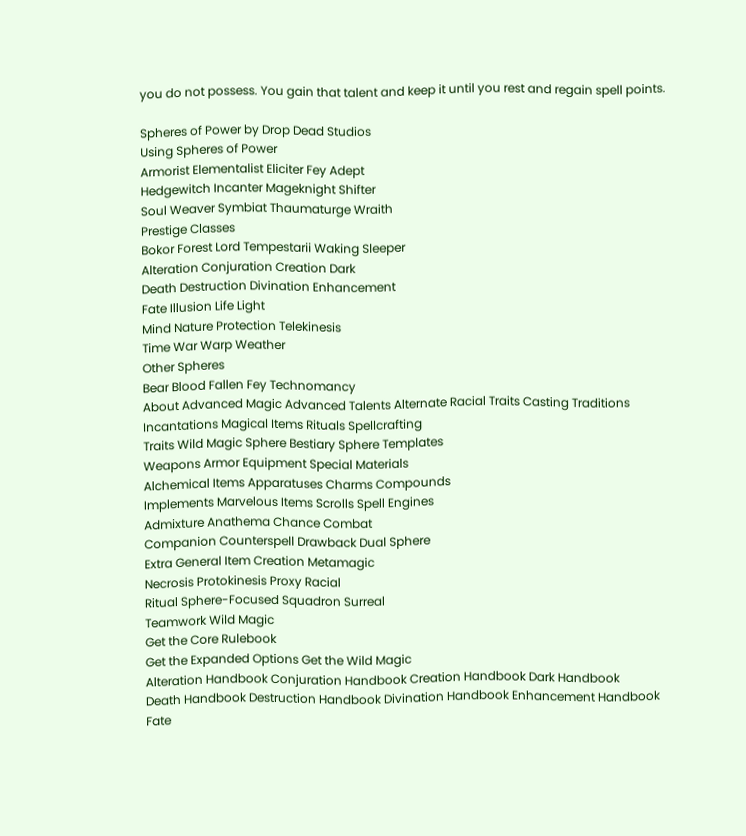you do not possess. You gain that talent and keep it until you rest and regain spell points.

Spheres of Power by Drop Dead Studios
Using Spheres of Power
Armorist Elementalist Eliciter Fey Adept
Hedgewitch Incanter Mageknight Shifter
Soul Weaver Symbiat Thaumaturge Wraith
Prestige Classes
Bokor Forest Lord Tempestarii Waking Sleeper
Alteration Conjuration Creation Dark
Death Destruction Divination Enhancement
Fate Illusion Life Light
Mind Nature Protection Telekinesis
Time War Warp Weather
Other Spheres
Bear Blood Fallen Fey Technomancy
About Advanced Magic Advanced Talents Alternate Racial Traits Casting Traditions
Incantations Magical Items Rituals Spellcrafting
Traits Wild Magic Sphere Bestiary Sphere Templates
Weapons Armor Equipment Special Materials
Alchemical Items Apparatuses Charms Compounds
Implements Marvelous Items Scrolls Spell Engines
Admixture Anathema Chance Combat
Companion Counterspell Drawback Dual Sphere
Extra General Item Creation Metamagic
Necrosis Protokinesis Proxy Racial
Ritual Sphere-Focused Squadron Surreal
Teamwork Wild Magic
Get the Core Rulebook
Get the Expanded Options Get the Wild Magic
Alteration Handbook Conjuration Handbook Creation Handbook Dark Handbook
Death Handbook Destruction Handbook Divination Handbook Enhancement Handbook
Fate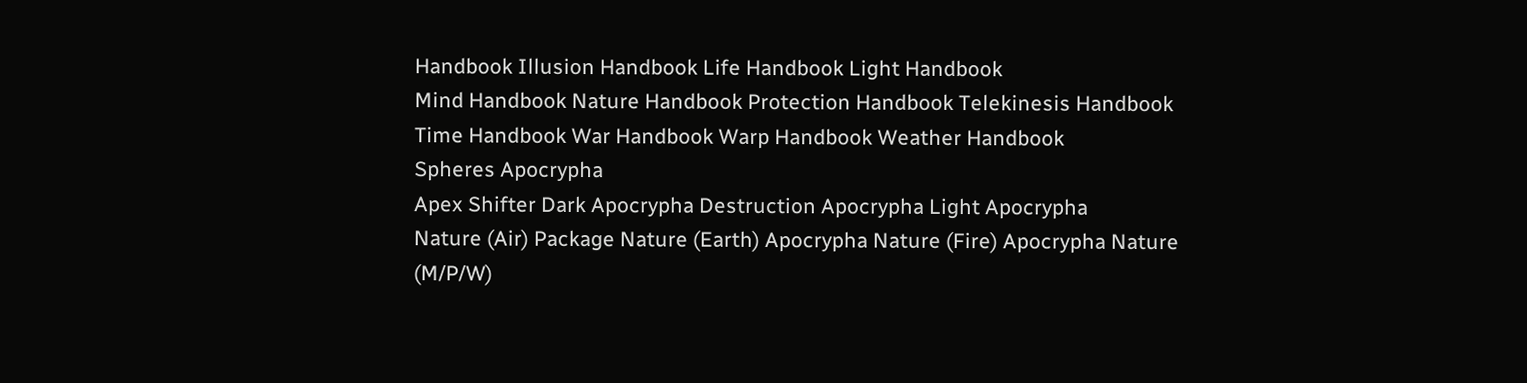Handbook Illusion Handbook Life Handbook Light Handbook
Mind Handbook Nature Handbook Protection Handbook Telekinesis Handbook
Time Handbook War Handbook Warp Handbook Weather Handbook
Spheres Apocrypha
Apex Shifter Dark Apocrypha Destruction Apocrypha Light Apocrypha
Nature (Air) Package Nature (Earth) Apocrypha Nature (Fire) Apocrypha Nature (M/P/W)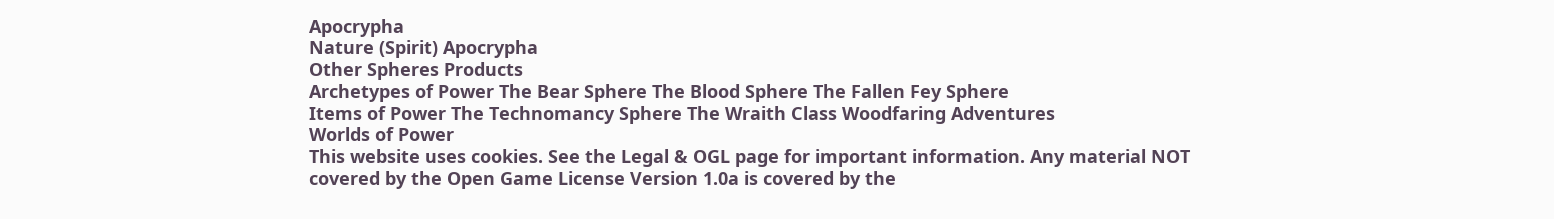Apocrypha
Nature (Spirit) Apocrypha
Other Spheres Products
Archetypes of Power The Bear Sphere The Blood Sphere The Fallen Fey Sphere
Items of Power The Technomancy Sphere The Wraith Class Woodfaring Adventures
Worlds of Power
This website uses cookies. See the Legal & OGL page for important information. Any material NOT covered by the Open Game License Version 1.0a is covered by the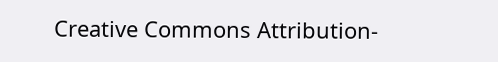Creative Commons Attribution-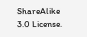ShareAlike 3.0 License.